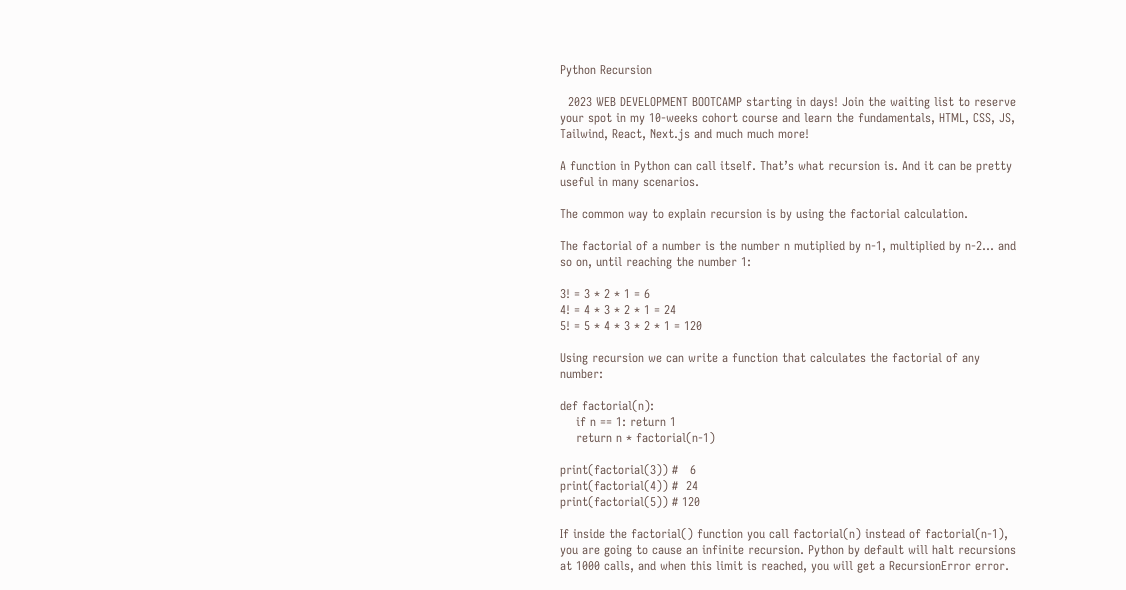Python Recursion

  2023 WEB DEVELOPMENT BOOTCAMP starting in days! Join the waiting list to reserve your spot in my 10-weeks cohort course and learn the fundamentals, HTML, CSS, JS, Tailwind, React, Next.js and much much more!

A function in Python can call itself. That’s what recursion is. And it can be pretty useful in many scenarios.

The common way to explain recursion is by using the factorial calculation.

The factorial of a number is the number n mutiplied by n-1, multiplied by n-2… and so on, until reaching the number 1:

3! = 3 * 2 * 1 = 6
4! = 4 * 3 * 2 * 1 = 24
5! = 5 * 4 * 3 * 2 * 1 = 120

Using recursion we can write a function that calculates the factorial of any number:

def factorial(n):
    if n == 1: return 1
    return n * factorial(n-1)

print(factorial(3)) #   6
print(factorial(4)) #  24
print(factorial(5)) # 120

If inside the factorial() function you call factorial(n) instead of factorial(n-1), you are going to cause an infinite recursion. Python by default will halt recursions at 1000 calls, and when this limit is reached, you will get a RecursionError error.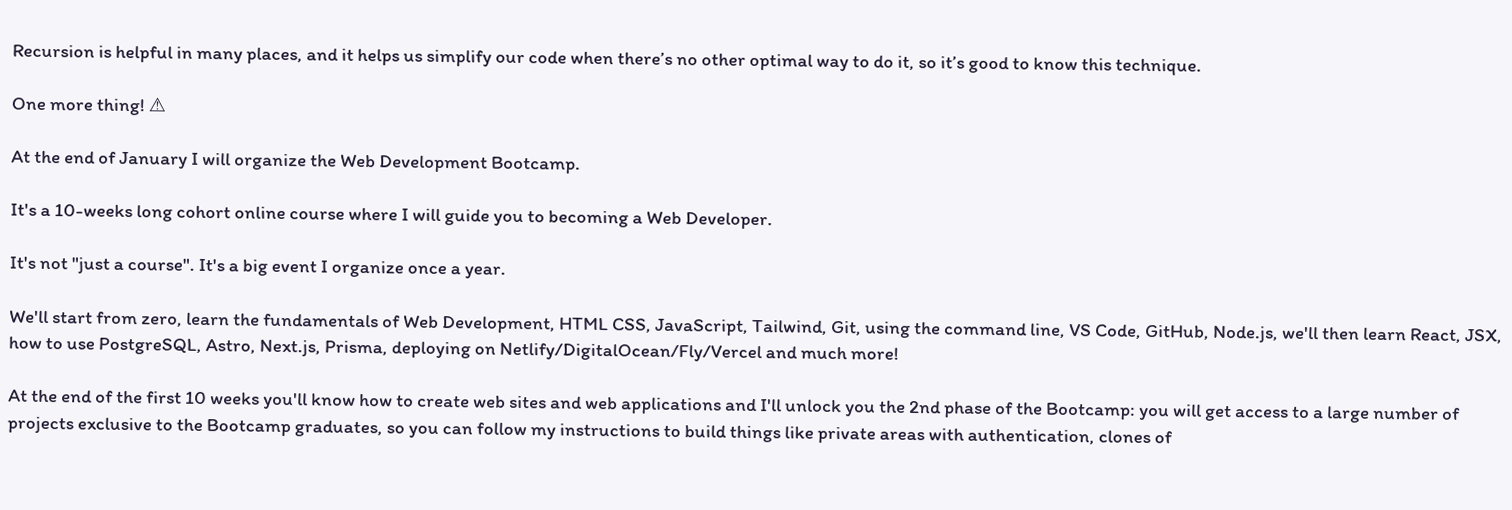Recursion is helpful in many places, and it helps us simplify our code when there’s no other optimal way to do it, so it’s good to know this technique.

One more thing! ⚠

At the end of January I will organize the Web Development Bootcamp.

It's a 10-weeks long cohort online course where I will guide you to becoming a Web Developer.

It's not "just a course". It's a big event I organize once a year.

We'll start from zero, learn the fundamentals of Web Development, HTML CSS, JavaScript, Tailwind, Git, using the command line, VS Code, GitHub, Node.js, we'll then learn React, JSX, how to use PostgreSQL, Astro, Next.js, Prisma, deploying on Netlify/DigitalOcean/Fly/Vercel and much more!

At the end of the first 10 weeks you'll know how to create web sites and web applications and I'll unlock you the 2nd phase of the Bootcamp: you will get access to a large number of projects exclusive to the Bootcamp graduates, so you can follow my instructions to build things like private areas with authentication, clones of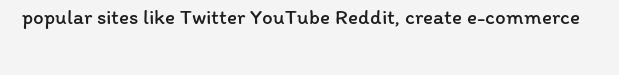popular sites like Twitter YouTube Reddit, create e-commerce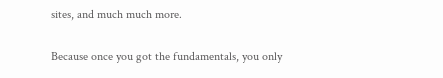sites, and much much more.

Because once you got the fundamentals, you only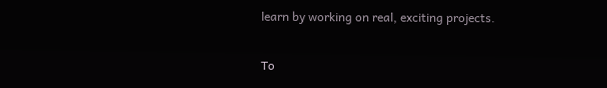learn by working on real, exciting projects.

To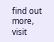find out more, visit